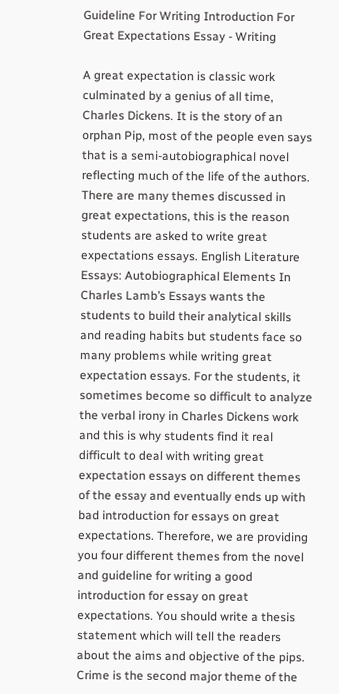Guideline For Writing Introduction For Great Expectations Essay - Writing

A great expectation is classic work culminated by a genius of all time, Charles Dickens. It is the story of an orphan Pip, most of the people even says that is a semi-autobiographical novel reflecting much of the life of the authors. There are many themes discussed in great expectations, this is the reason students are asked to write great expectations essays. English Literature Essays: Autobiographical Elements In Charles Lamb’s Essays wants the students to build their analytical skills and reading habits but students face so many problems while writing great expectation essays. For the students, it sometimes become so difficult to analyze the verbal irony in Charles Dickens work and this is why students find it real difficult to deal with writing great expectation essays on different themes of the essay and eventually ends up with bad introduction for essays on great expectations. Therefore, we are providing you four different themes from the novel and guideline for writing a good introduction for essay on great expectations. You should write a thesis statement which will tell the readers about the aims and objective of the pips. Crime is the second major theme of the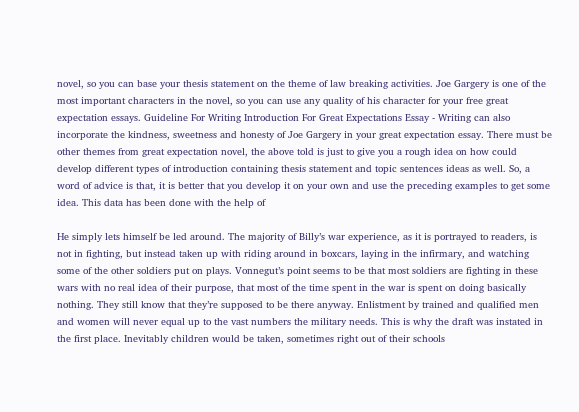novel, so you can base your thesis statement on the theme of law breaking activities. Joe Gargery is one of the most important characters in the novel, so you can use any quality of his character for your free great expectation essays. Guideline For Writing Introduction For Great Expectations Essay - Writing can also incorporate the kindness, sweetness and honesty of Joe Gargery in your great expectation essay. There must be other themes from great expectation novel, the above told is just to give you a rough idea on how could develop different types of introduction containing thesis statement and topic sentences ideas as well. So, a word of advice is that, it is better that you develop it on your own and use the preceding examples to get some idea. This data has been done with the help of

He simply lets himself be led around. The majority of Billy’s war experience, as it is portrayed to readers, is not in fighting, but instead taken up with riding around in boxcars, laying in the infirmary, and watching some of the other soldiers put on plays. Vonnegut’s point seems to be that most soldiers are fighting in these wars with no real idea of their purpose, that most of the time spent in the war is spent on doing basically nothing. They still know that they’re supposed to be there anyway. Enlistment by trained and qualified men and women will never equal up to the vast numbers the military needs. This is why the draft was instated in the first place. Inevitably children would be taken, sometimes right out of their schools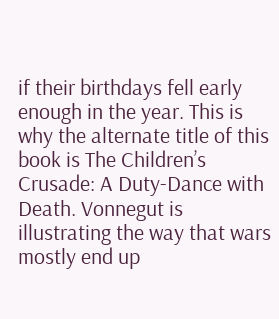if their birthdays fell early enough in the year. This is why the alternate title of this book is The Children’s Crusade: A Duty-Dance with Death. Vonnegut is illustrating the way that wars mostly end up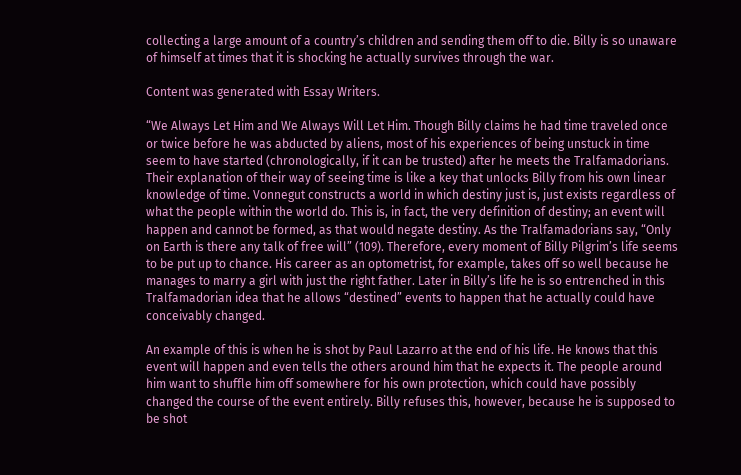collecting a large amount of a country’s children and sending them off to die. Billy is so unaware of himself at times that it is shocking he actually survives through the war.

Content was generated with Essay Writers.

“We Always Let Him and We Always Will Let Him. Though Billy claims he had time traveled once or twice before he was abducted by aliens, most of his experiences of being unstuck in time seem to have started (chronologically, if it can be trusted) after he meets the Tralfamadorians. Their explanation of their way of seeing time is like a key that unlocks Billy from his own linear knowledge of time. Vonnegut constructs a world in which destiny just is, just exists regardless of what the people within the world do. This is, in fact, the very definition of destiny; an event will happen and cannot be formed, as that would negate destiny. As the Tralfamadorians say, “Only on Earth is there any talk of free will” (109). Therefore, every moment of Billy Pilgrim’s life seems to be put up to chance. His career as an optometrist, for example, takes off so well because he manages to marry a girl with just the right father. Later in Billy’s life he is so entrenched in this Tralfamadorian idea that he allows “destined” events to happen that he actually could have conceivably changed.

An example of this is when he is shot by Paul Lazarro at the end of his life. He knows that this event will happen and even tells the others around him that he expects it. The people around him want to shuffle him off somewhere for his own protection, which could have possibly changed the course of the event entirely. Billy refuses this, however, because he is supposed to be shot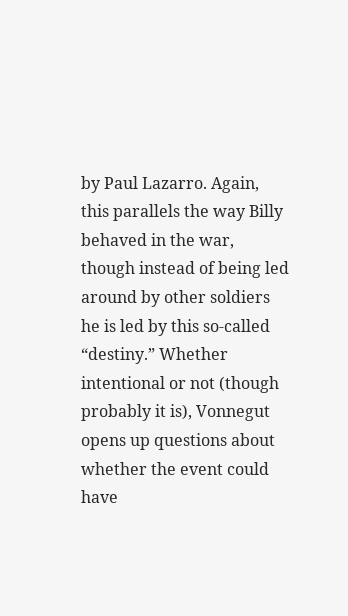by Paul Lazarro. Again, this parallels the way Billy behaved in the war, though instead of being led around by other soldiers he is led by this so-called “destiny.” Whether intentional or not (though probably it is), Vonnegut opens up questions about whether the event could have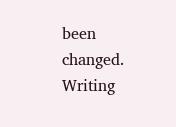been changed. Writing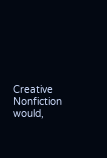Creative Nonfiction would,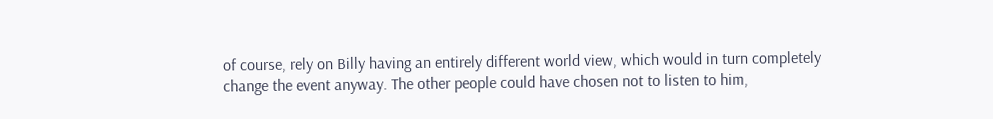of course, rely on Billy having an entirely different world view, which would in turn completely change the event anyway. The other people could have chosen not to listen to him,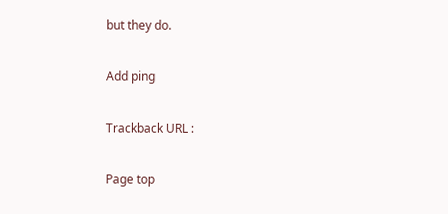but they do.

Add ping

Trackback URL :

Page top